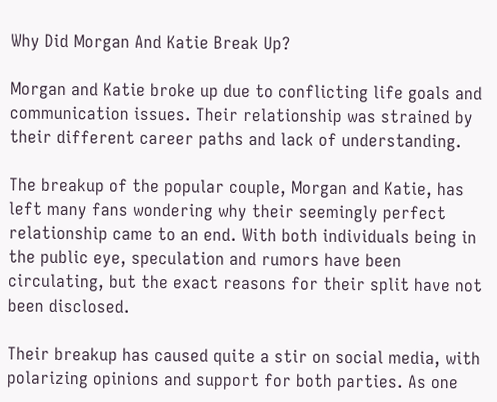Why Did Morgan And Katie Break Up?

Morgan and Katie broke up due to conflicting life goals and communication issues. Their relationship was strained by their different career paths and lack of understanding.

The breakup of the popular couple, Morgan and Katie, has left many fans wondering why their seemingly perfect relationship came to an end. With both individuals being in the public eye, speculation and rumors have been circulating, but the exact reasons for their split have not been disclosed.

Their breakup has caused quite a stir on social media, with polarizing opinions and support for both parties. As one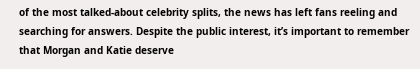of the most talked-about celebrity splits, the news has left fans reeling and searching for answers. Despite the public interest, it’s important to remember that Morgan and Katie deserve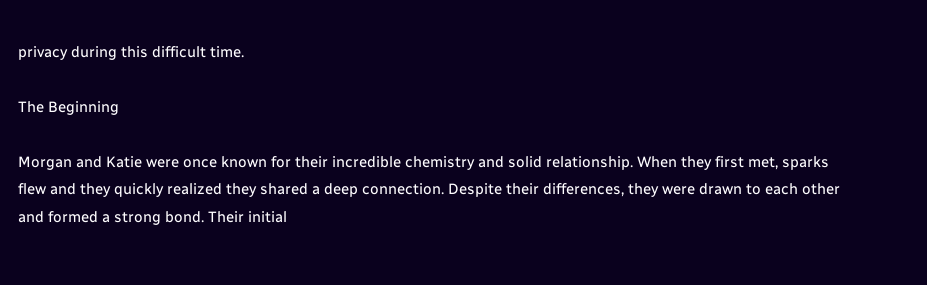privacy during this difficult time.

The Beginning

Morgan and Katie were once known for their incredible chemistry and solid relationship. When they first met, sparks flew and they quickly realized they shared a deep connection. Despite their differences, they were drawn to each other and formed a strong bond. Their initial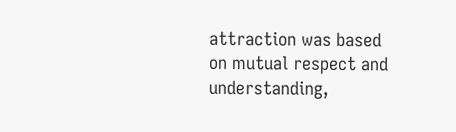attraction was based on mutual respect and understanding,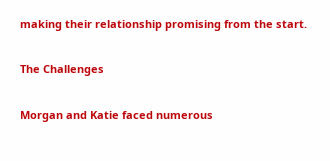making their relationship promising from the start.

The Challenges

Morgan and Katie faced numerous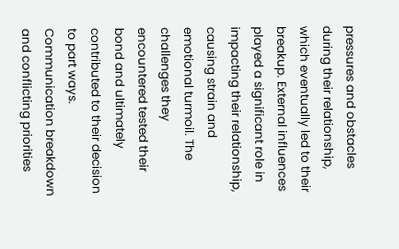pressures and obstacles during their relationship, which eventually led to their breakup. External influences played a significant role in impacting their relationship, causing strain and emotional turmoil. The challenges they encountered tested their bond and ultimately contributed to their decision to part ways. Communication breakdown and conflicting priorities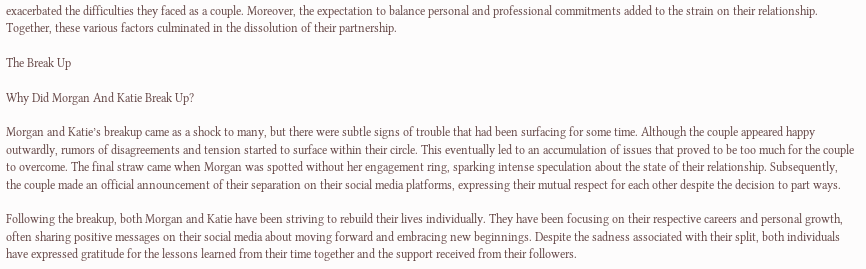exacerbated the difficulties they faced as a couple. Moreover, the expectation to balance personal and professional commitments added to the strain on their relationship. Together, these various factors culminated in the dissolution of their partnership.

The Break Up

Why Did Morgan And Katie Break Up?

Morgan and Katie’s breakup came as a shock to many, but there were subtle signs of trouble that had been surfacing for some time. Although the couple appeared happy outwardly, rumors of disagreements and tension started to surface within their circle. This eventually led to an accumulation of issues that proved to be too much for the couple to overcome. The final straw came when Morgan was spotted without her engagement ring, sparking intense speculation about the state of their relationship. Subsequently, the couple made an official announcement of their separation on their social media platforms, expressing their mutual respect for each other despite the decision to part ways.

Following the breakup, both Morgan and Katie have been striving to rebuild their lives individually. They have been focusing on their respective careers and personal growth, often sharing positive messages on their social media about moving forward and embracing new beginnings. Despite the sadness associated with their split, both individuals have expressed gratitude for the lessons learned from their time together and the support received from their followers.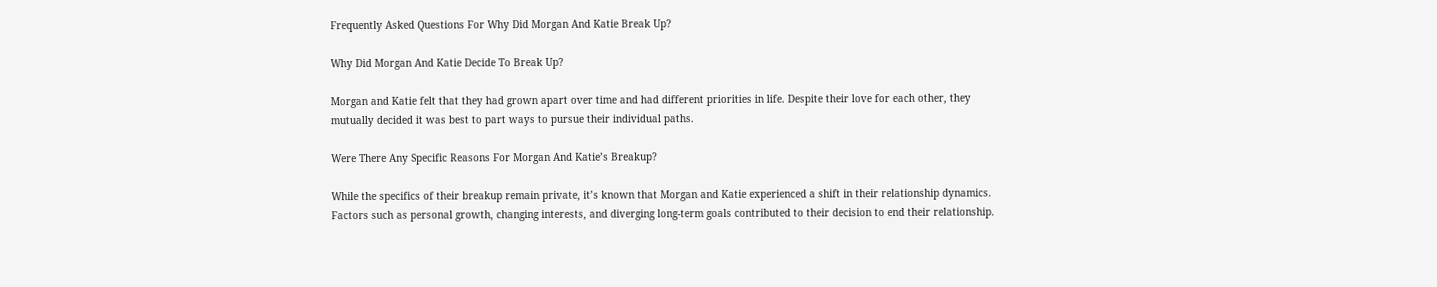Frequently Asked Questions For Why Did Morgan And Katie Break Up?

Why Did Morgan And Katie Decide To Break Up?

Morgan and Katie felt that they had grown apart over time and had different priorities in life. Despite their love for each other, they mutually decided it was best to part ways to pursue their individual paths.

Were There Any Specific Reasons For Morgan And Katie’s Breakup?

While the specifics of their breakup remain private, it’s known that Morgan and Katie experienced a shift in their relationship dynamics. Factors such as personal growth, changing interests, and diverging long-term goals contributed to their decision to end their relationship.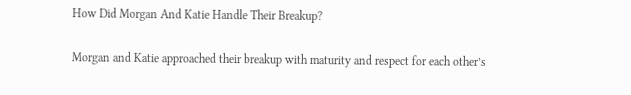How Did Morgan And Katie Handle Their Breakup?

Morgan and Katie approached their breakup with maturity and respect for each other’s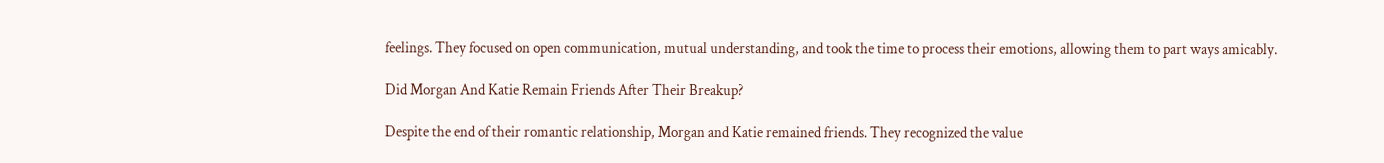feelings. They focused on open communication, mutual understanding, and took the time to process their emotions, allowing them to part ways amicably.

Did Morgan And Katie Remain Friends After Their Breakup?

Despite the end of their romantic relationship, Morgan and Katie remained friends. They recognized the value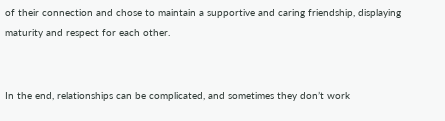of their connection and chose to maintain a supportive and caring friendship, displaying maturity and respect for each other.


In the end, relationships can be complicated, and sometimes they don’t work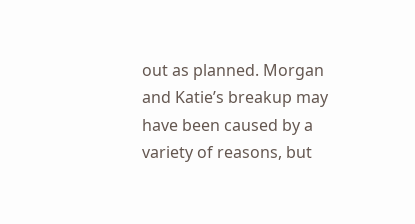out as planned. Morgan and Katie’s breakup may have been caused by a variety of reasons, but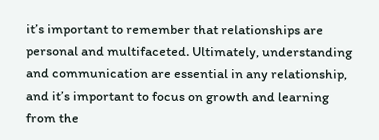it’s important to remember that relationships are personal and multifaceted. Ultimately, understanding and communication are essential in any relationship, and it’s important to focus on growth and learning from the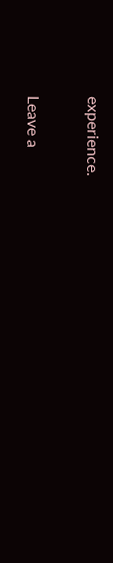experience.

Leave a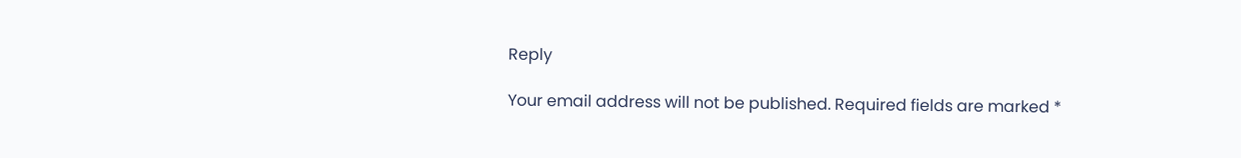Reply

Your email address will not be published. Required fields are marked *